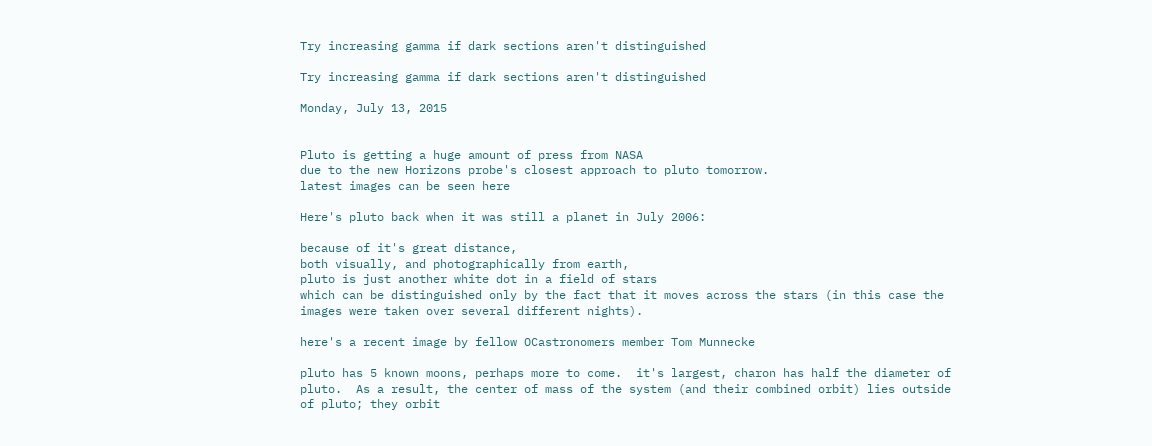Try increasing gamma if dark sections aren't distinguished

Try increasing gamma if dark sections aren't distinguished

Monday, July 13, 2015


Pluto is getting a huge amount of press from NASA
due to the new Horizons probe's closest approach to pluto tomorrow.
latest images can be seen here

Here's pluto back when it was still a planet in July 2006:

because of it's great distance,
both visually, and photographically from earth,
pluto is just another white dot in a field of stars
which can be distinguished only by the fact that it moves across the stars (in this case the images were taken over several different nights).

here's a recent image by fellow OCastronomers member Tom Munnecke

pluto has 5 known moons, perhaps more to come.  it's largest, charon has half the diameter of pluto.  As a result, the center of mass of the system (and their combined orbit) lies outside of pluto; they orbit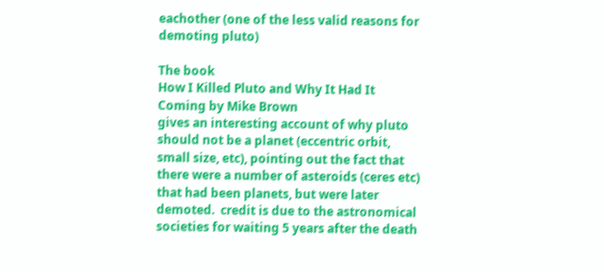eachother (one of the less valid reasons for demoting pluto)

The book
How I Killed Pluto and Why It Had It Coming by Mike Brown
gives an interesting account of why pluto should not be a planet (eccentric orbit, small size, etc), pointing out the fact that there were a number of asteroids (ceres etc) that had been planets, but were later demoted.  credit is due to the astronomical societies for waiting 5 years after the death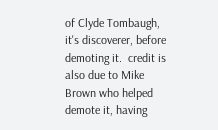of Clyde Tombaugh, it's discoverer, before demoting it.  credit is also due to Mike Brown who helped demote it, having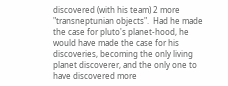discovered (with his team) 2 more "transneptunian objects".  Had he made the case for pluto's planet-hood, he would have made the case for his discoveries, becoming the only living planet discoverer, and the only one to have discovered more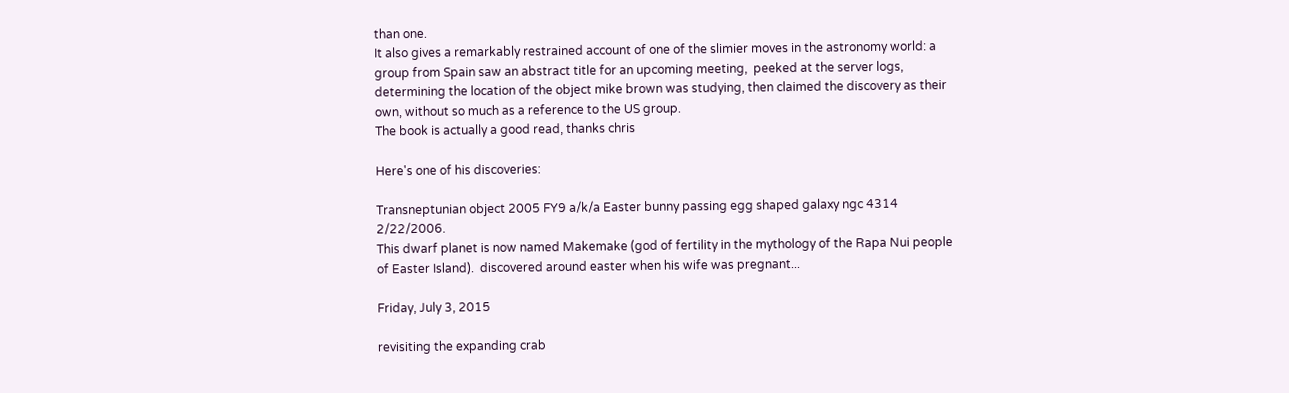than one.
It also gives a remarkably restrained account of one of the slimier moves in the astronomy world: a group from Spain saw an abstract title for an upcoming meeting,  peeked at the server logs, determining the location of the object mike brown was studying, then claimed the discovery as their own, without so much as a reference to the US group.
The book is actually a good read, thanks chris

Here's one of his discoveries:

Transneptunian object 2005 FY9 a/k/a Easter bunny passing egg shaped galaxy ngc 4314 2/22/2006.
This dwarf planet is now named Makemake (god of fertility in the mythology of the Rapa Nui people of Easter Island).  discovered around easter when his wife was pregnant...

Friday, July 3, 2015

revisiting the expanding crab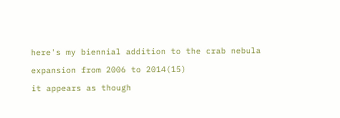here's my biennial addition to the crab nebula expansion from 2006 to 2014(15)
it appears as though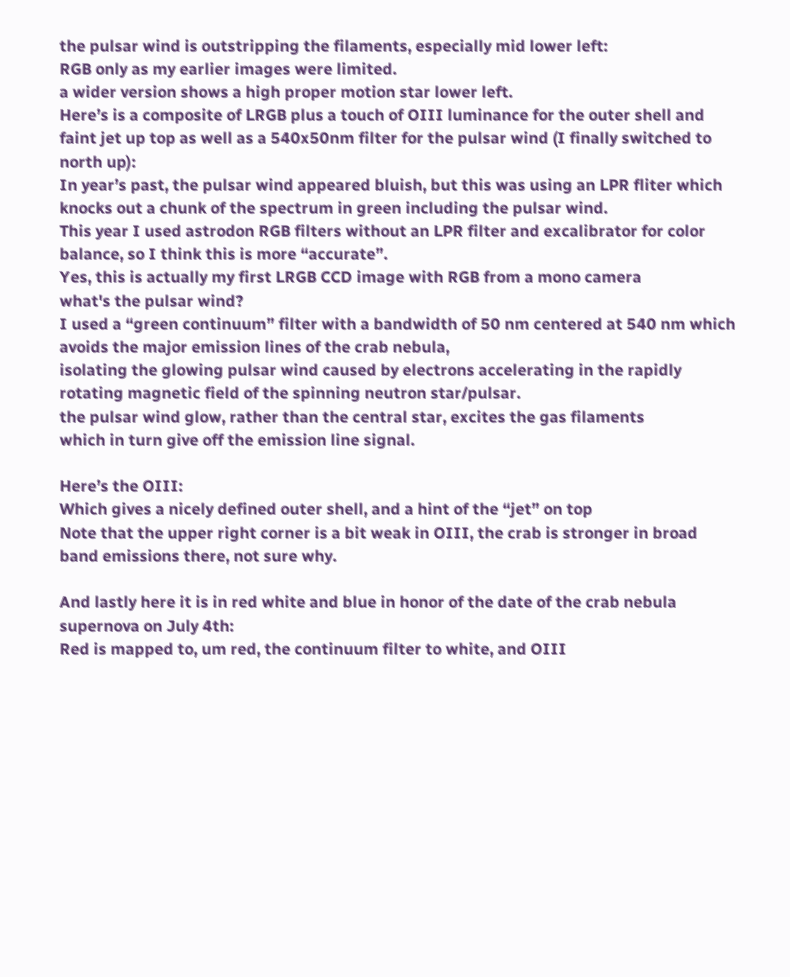the pulsar wind is outstripping the filaments, especially mid lower left:
RGB only as my earlier images were limited.
a wider version shows a high proper motion star lower left.
Here’s is a composite of LRGB plus a touch of OIII luminance for the outer shell and faint jet up top as well as a 540x50nm filter for the pulsar wind (I finally switched to north up):
In year’s past, the pulsar wind appeared bluish, but this was using an LPR fliter which knocks out a chunk of the spectrum in green including the pulsar wind.
This year I used astrodon RGB filters without an LPR filter and excalibrator for color balance, so I think this is more “accurate”.
Yes, this is actually my first LRGB CCD image with RGB from a mono camera
what's the pulsar wind?
I used a “green continuum” filter with a bandwidth of 50 nm centered at 540 nm which avoids the major emission lines of the crab nebula,
isolating the glowing pulsar wind caused by electrons accelerating in the rapidly rotating magnetic field of the spinning neutron star/pulsar.
the pulsar wind glow, rather than the central star, excites the gas filaments
which in turn give off the emission line signal.

Here’s the OIII:
Which gives a nicely defined outer shell, and a hint of the “jet” on top
Note that the upper right corner is a bit weak in OIII, the crab is stronger in broad band emissions there, not sure why.

And lastly here it is in red white and blue in honor of the date of the crab nebula supernova on July 4th:
Red is mapped to, um red, the continuum filter to white, and OIII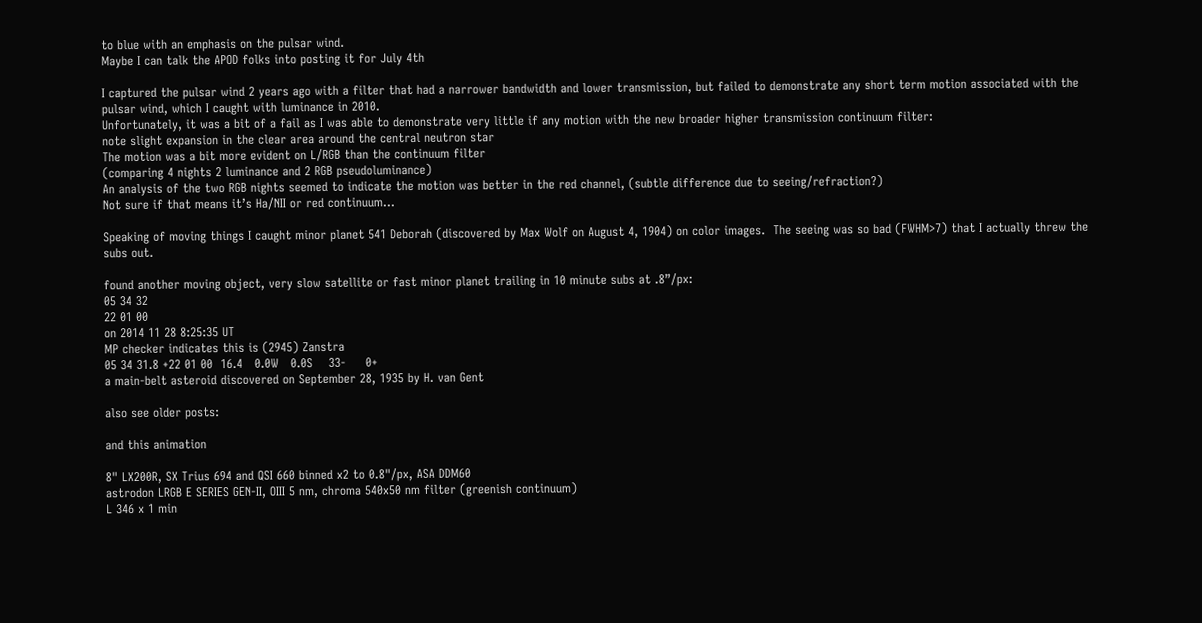to blue with an emphasis on the pulsar wind.
Maybe I can talk the APOD folks into posting it for July 4th

I captured the pulsar wind 2 years ago with a filter that had a narrower bandwidth and lower transmission, but failed to demonstrate any short term motion associated with the pulsar wind, which I caught with luminance in 2010.
Unfortunately, it was a bit of a fail as I was able to demonstrate very little if any motion with the new broader higher transmission continuum filter:
note slight expansion in the clear area around the central neutron star
The motion was a bit more evident on L/RGB than the continuum filter
(comparing 4 nights 2 luminance and 2 RGB pseudoluminance)
An analysis of the two RGB nights seemed to indicate the motion was better in the red channel, (subtle difference due to seeing/refraction?)
Not sure if that means it’s Ha/NII or red continuum…

Speaking of moving things I caught minor planet 541 Deborah (discovered by Max Wolf on August 4, 1904) on color images.  The seeing was so bad (FWHM>7) that I actually threw the subs out.

found another moving object, very slow satellite or fast minor planet trailing in 10 minute subs at .8”/px:
05 34 32
22 01 00
on 2014 11 28 8:25:35 UT
MP checker indicates this is (2945) Zanstra
05 34 31.8 +22 01 00  16.4   0.0W   0.0S    33-     0+
a main-belt asteroid discovered on September 28, 1935 by H. van Gent

also see older posts:

and this animation

8" LX200R, SX Trius 694 and QSI 660 binned x2 to 0.8"/px, ASA DDM60
astrodon LRGB E SERIES GEN-II, OIII 5 nm, chroma 540x50 nm filter (greenish continuum)
L 346 x 1 min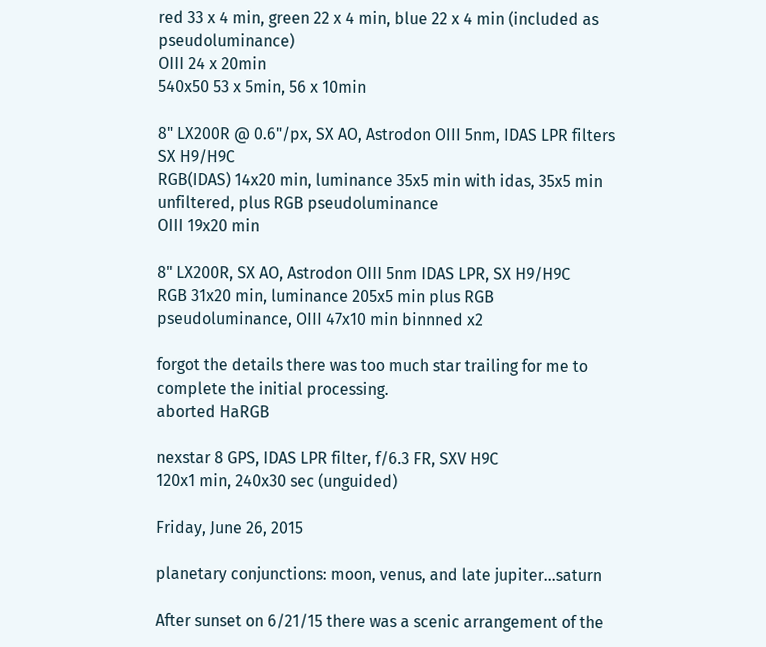red 33 x 4 min, green 22 x 4 min, blue 22 x 4 min (included as pseudoluminance)
OIII 24 x 20min
540x50 53 x 5min, 56 x 10min

8" LX200R @ 0.6"/px, SX AO, Astrodon OIII 5nm, IDAS LPR filters SX H9/H9C
RGB(IDAS) 14x20 min, luminance 35x5 min with idas, 35x5 min unfiltered, plus RGB pseudoluminance
OIII 19x20 min

8" LX200R, SX AO, Astrodon OIII 5nm IDAS LPR, SX H9/H9C
RGB 31x20 min, luminance 205x5 min plus RGB pseudoluminance, OIII 47x10 min binnned x2

forgot the details there was too much star trailing for me to complete the initial processing.
aborted HaRGB

nexstar 8 GPS, IDAS LPR filter, f/6.3 FR, SXV H9C
120x1 min, 240x30 sec (unguided)

Friday, June 26, 2015

planetary conjunctions: moon, venus, and late jupiter...saturn

After sunset on 6/21/15 there was a scenic arrangement of the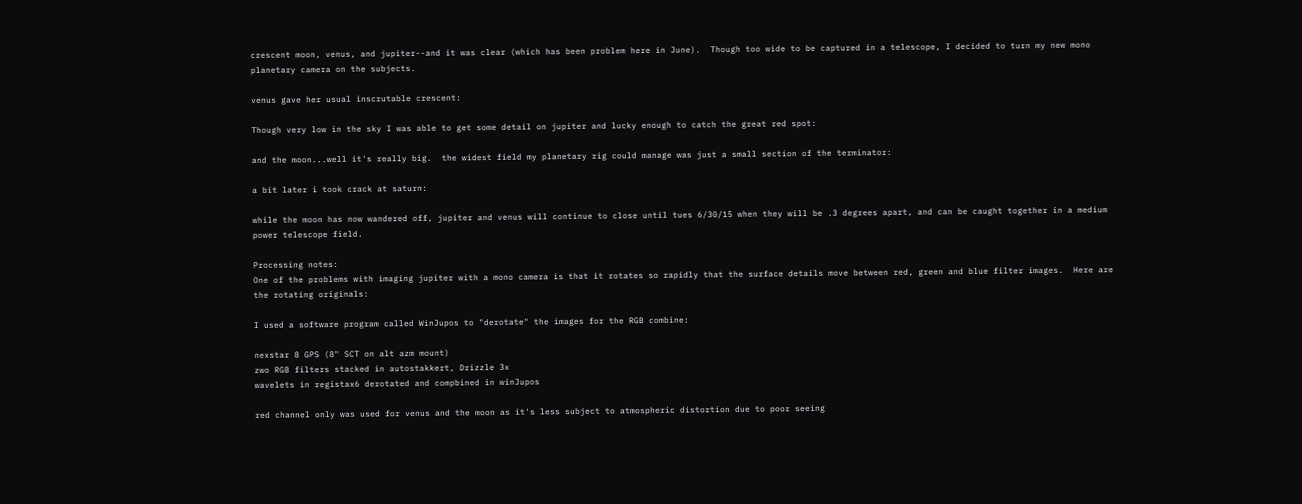crescent moon, venus, and jupiter--and it was clear (which has been problem here in June).  Though too wide to be captured in a telescope, I decided to turn my new mono planetary camera on the subjects.

venus gave her usual inscrutable crescent:

Though very low in the sky I was able to get some detail on jupiter and lucky enough to catch the great red spot:

and the moon...well it's really big.  the widest field my planetary rig could manage was just a small section of the terminator:

a bit later i took crack at saturn:

while the moon has now wandered off, jupiter and venus will continue to close until tues 6/30/15 when they will be .3 degrees apart, and can be caught together in a medium power telescope field.

Processing notes:
One of the problems with imaging jupiter with a mono camera is that it rotates so rapidly that the surface details move between red, green and blue filter images.  Here are the rotating originals:

I used a software program called WinJupos to "derotate" the images for the RGB combine:

nexstar 8 GPS (8" SCT on alt azm mount)
zwo RGB filters stacked in autostakkert, Drizzle 3x
wavelets in registax6 derotated and compbined in winJupos

red channel only was used for venus and the moon as it's less subject to atmospheric distortion due to poor seeing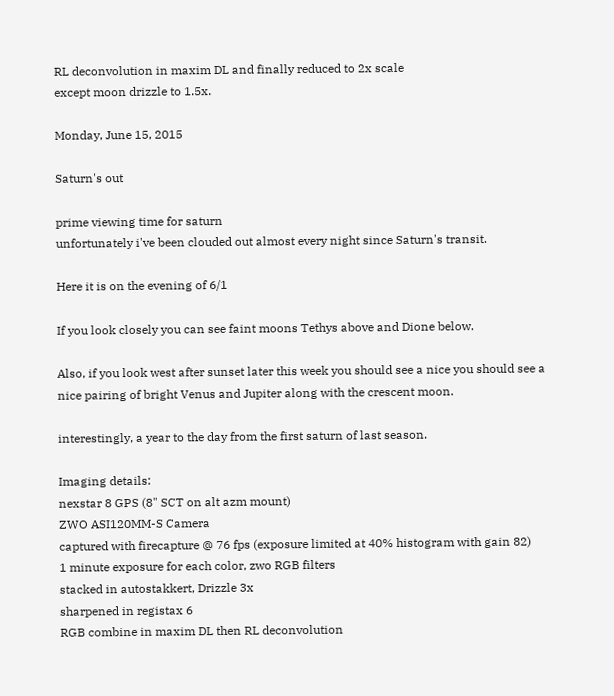RL deconvolution in maxim DL and finally reduced to 2x scale
except moon drizzle to 1.5x.

Monday, June 15, 2015

Saturn's out

prime viewing time for saturn
unfortunately i've been clouded out almost every night since Saturn's transit.

Here it is on the evening of 6/1

If you look closely you can see faint moons Tethys above and Dione below.

Also, if you look west after sunset later this week you should see a nice you should see a nice pairing of bright Venus and Jupiter along with the crescent moon.

interestingly, a year to the day from the first saturn of last season.

Imaging details:
nexstar 8 GPS (8" SCT on alt azm mount)
ZWO ASI120MM-S Camera
captured with firecapture @ 76 fps (exposure limited at 40% histogram with gain 82)
1 minute exposure for each color, zwo RGB filters
stacked in autostakkert, Drizzle 3x
sharpened in registax 6
RGB combine in maxim DL then RL deconvolution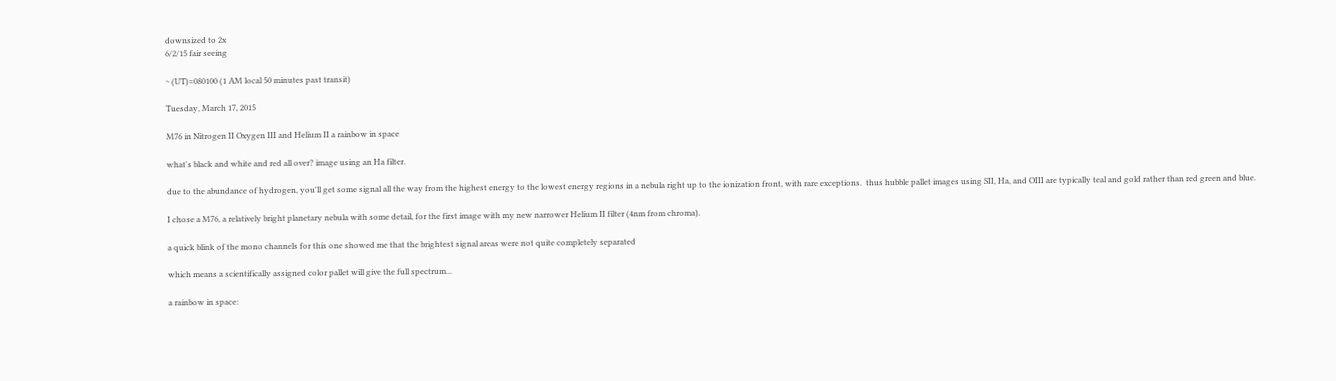downsized to 2x
6/2/15 fair seeing

~ (UT)=080100 (1 AM local 50 minutes past transit)

Tuesday, March 17, 2015

M76 in Nitrogen II Oxygen III and Helium II a rainbow in space

what's black and white and red all over? image using an Ha filter.

due to the abundance of hydrogen, you'll get some signal all the way from the highest energy to the lowest energy regions in a nebula right up to the ionization front, with rare exceptions.  thus hubble pallet images using SII, Ha, and OIII are typically teal and gold rather than red green and blue.

I chose a M76, a relatively bright planetary nebula with some detail, for the first image with my new narrower Helium II filter (4nm from chroma).

a quick blink of the mono channels for this one showed me that the brightest signal areas were not quite completely separated

which means a scientifically assigned color pallet will give the full spectrum...

a rainbow in space: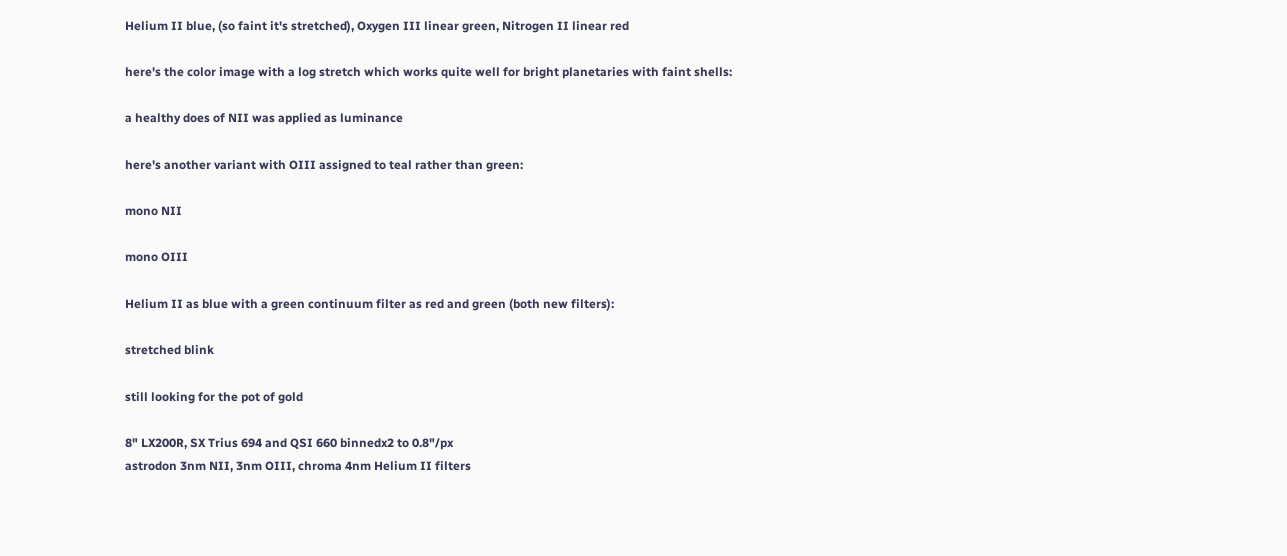Helium II blue, (so faint it's stretched), Oxygen III linear green, Nitrogen II linear red

here's the color image with a log stretch which works quite well for bright planetaries with faint shells:

a healthy does of NII was applied as luminance

here's another variant with OIII assigned to teal rather than green:

mono NII

mono OIII

Helium II as blue with a green continuum filter as red and green (both new filters):

stretched blink

still looking for the pot of gold

8" LX200R, SX Trius 694 and QSI 660 binnedx2 to 0.8"/px
astrodon 3nm NII, 3nm OIII, chroma 4nm Helium II filters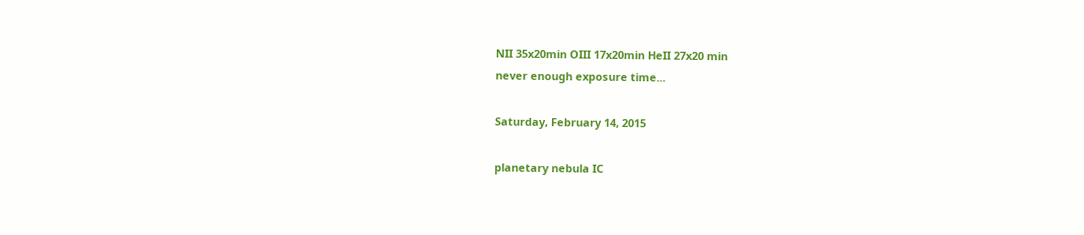NII 35x20min OIII 17x20min HeII 27x20 min
never enough exposure time...

Saturday, February 14, 2015

planetary nebula IC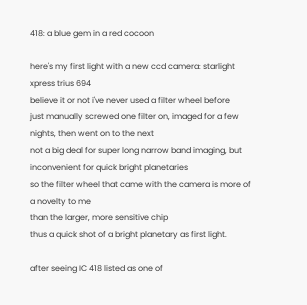418: a blue gem in a red cocoon

here's my first light with a new ccd camera: starlight xpress trius 694
believe it or not i've never used a filter wheel before
just manually screwed one filter on, imaged for a few nights, then went on to the next
not a big deal for super long narrow band imaging, but inconvenient for quick bright planetaries
so the filter wheel that came with the camera is more of a novelty to me
than the larger, more sensitive chip
thus a quick shot of a bright planetary as first light.

after seeing IC 418 listed as one of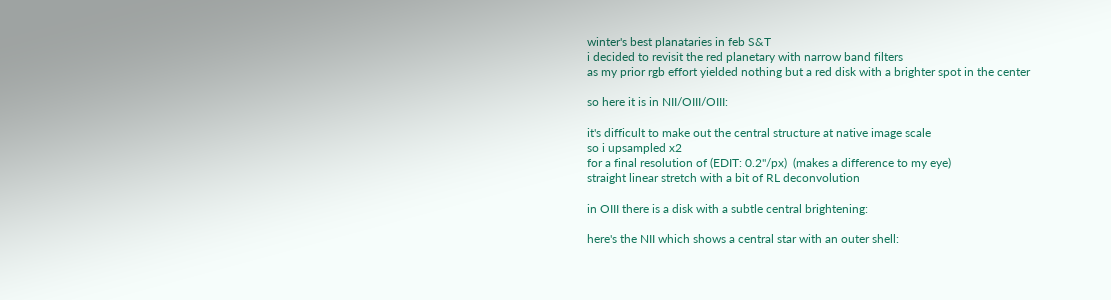winter's best planataries in feb S&T
i decided to revisit the red planetary with narrow band filters
as my prior rgb effort yielded nothing but a red disk with a brighter spot in the center

so here it is in NII/OIII/OIII:

it's difficult to make out the central structure at native image scale
so i upsampled x2
for a final resolution of (EDIT: 0.2"/px)  (makes a difference to my eye)
straight linear stretch with a bit of RL deconvolution

in OIII there is a disk with a subtle central brightening:

here's the NII which shows a central star with an outer shell: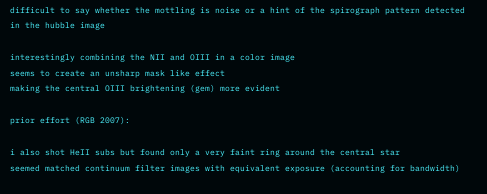difficult to say whether the mottling is noise or a hint of the spirograph pattern detected in the hubble image

interestingly combining the NII and OIII in a color image
seems to create an unsharp mask like effect
making the central OIII brightening (gem) more evident

prior effort (RGB 2007):

i also shot HeII subs but found only a very faint ring around the central star
seemed matched continuum filter images with equivalent exposure (accounting for bandwidth)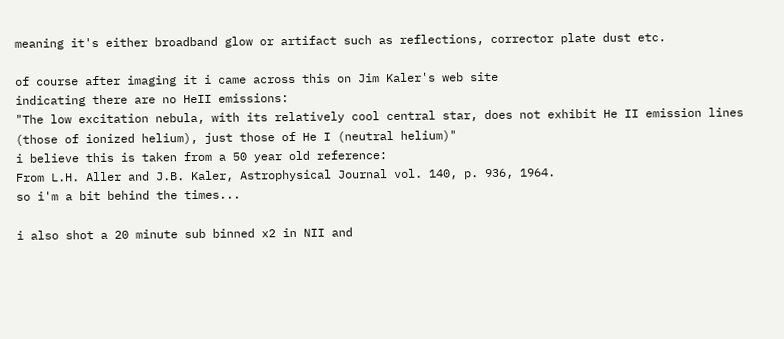meaning it's either broadband glow or artifact such as reflections, corrector plate dust etc.

of course after imaging it i came across this on Jim Kaler's web site
indicating there are no HeII emissions:
"The low excitation nebula, with its relatively cool central star, does not exhibit He II emission lines (those of ionized helium), just those of He I (neutral helium)"
i believe this is taken from a 50 year old reference:
From L.H. Aller and J.B. Kaler, Astrophysical Journal vol. 140, p. 936, 1964.
so i'm a bit behind the times...

i also shot a 20 minute sub binned x2 in NII and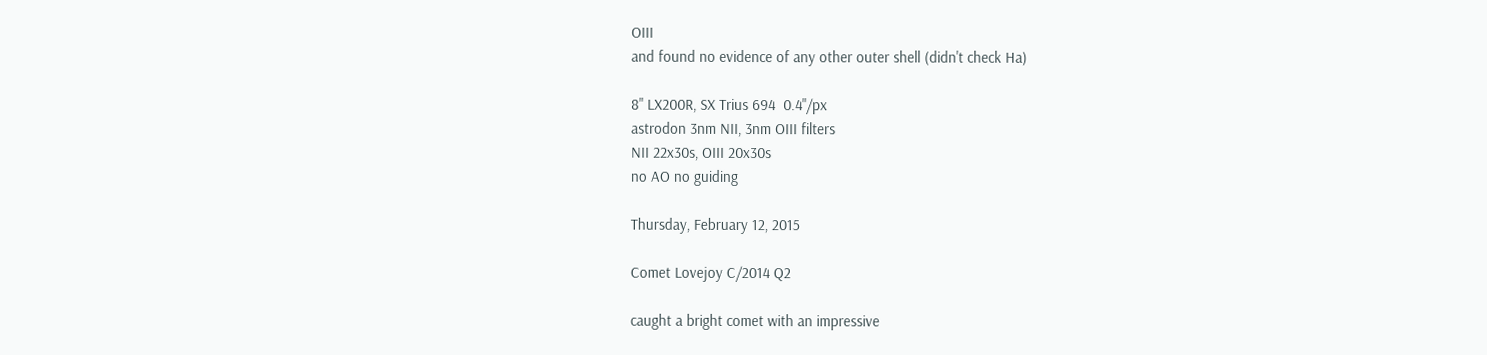OIII
and found no evidence of any other outer shell (didn't check Ha)

8" LX200R, SX Trius 694  0.4"/px
astrodon 3nm NII, 3nm OIII filters
NII 22x30s, OIII 20x30s
no AO no guiding

Thursday, February 12, 2015

Comet Lovejoy C/2014 Q2

caught a bright comet with an impressive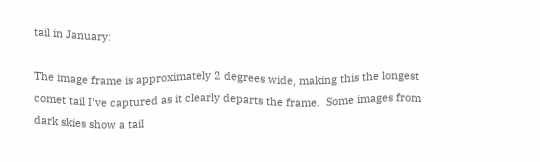tail in January:

The image frame is approximately 2 degrees wide, making this the longest comet tail I've captured as it clearly departs the frame.  Some images from dark skies show a tail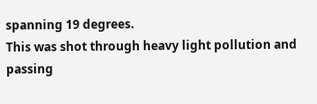spanning 19 degrees.
This was shot through heavy light pollution and passing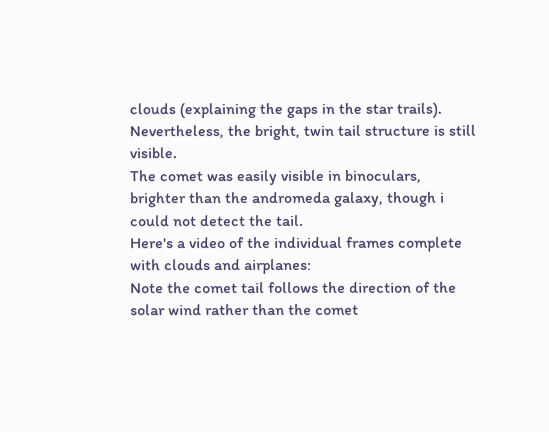clouds (explaining the gaps in the star trails).  Nevertheless, the bright, twin tail structure is still visible.
The comet was easily visible in binoculars, brighter than the andromeda galaxy, though i could not detect the tail.
Here's a video of the individual frames complete with clouds and airplanes:
Note the comet tail follows the direction of the solar wind rather than the comet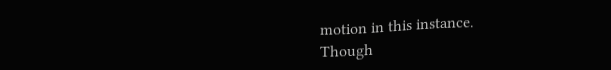motion in this instance.
Though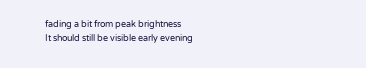fading a bit from peak brightness
It should still be visible early evening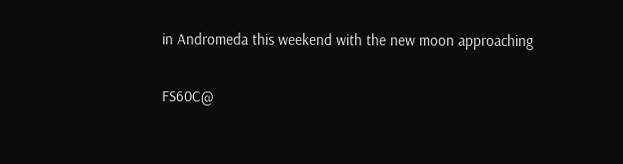in Andromeda this weekend with the new moon approaching

FS60C@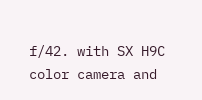f/42. with SX H9C color camera and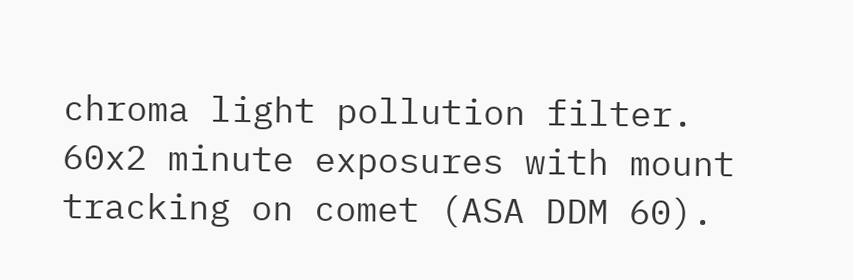chroma light pollution filter.  60x2 minute exposures with mount tracking on comet (ASA DDM 60).